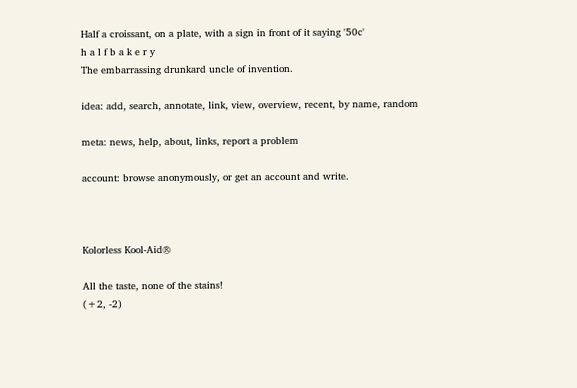Half a croissant, on a plate, with a sign in front of it saying '50c'
h a l f b a k e r y
The embarrassing drunkard uncle of invention.

idea: add, search, annotate, link, view, overview, recent, by name, random

meta: news, help, about, links, report a problem

account: browse anonymously, or get an account and write.



Kolorless Kool-Aid®

All the taste, none of the stains!
(+2, -2)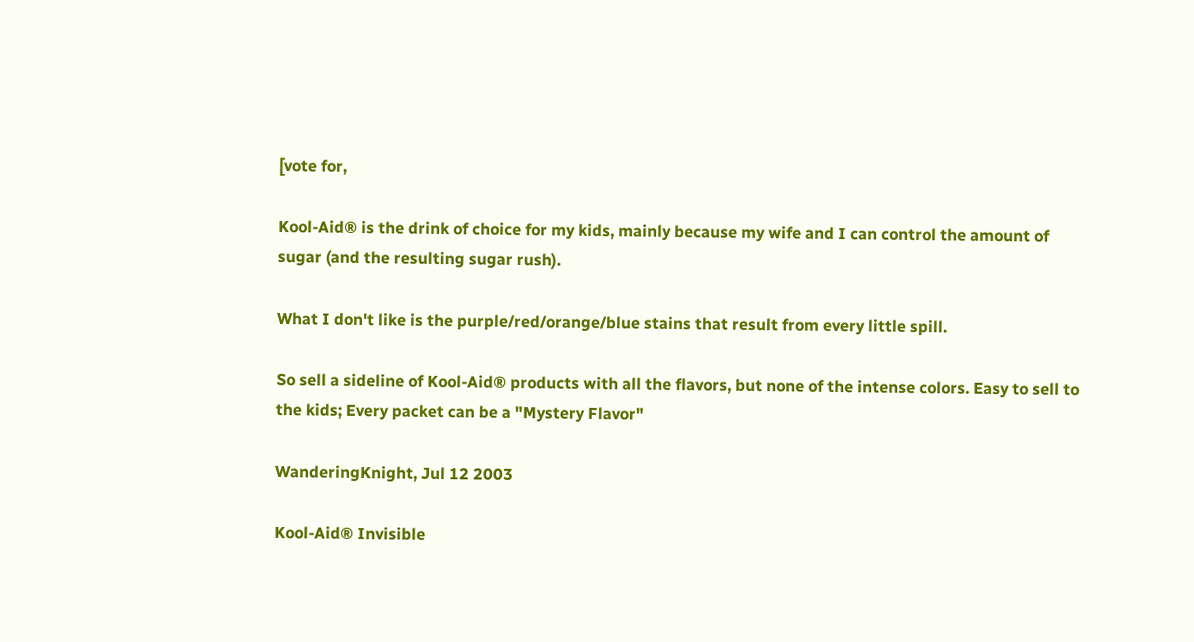[vote for,

Kool-Aid® is the drink of choice for my kids, mainly because my wife and I can control the amount of sugar (and the resulting sugar rush).

What I don't like is the purple/red/orange/blue stains that result from every little spill.

So sell a sideline of Kool-Aid® products with all the flavors, but none of the intense colors. Easy to sell to the kids; Every packet can be a "Mystery Flavor"

WanderingKnight, Jul 12 2003

Kool-Aid® Invisible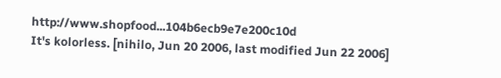http://www.shopfood...104b6ecb9e7e200c10d
It's kolorless. [nihilo, Jun 20 2006, last modified Jun 22 2006]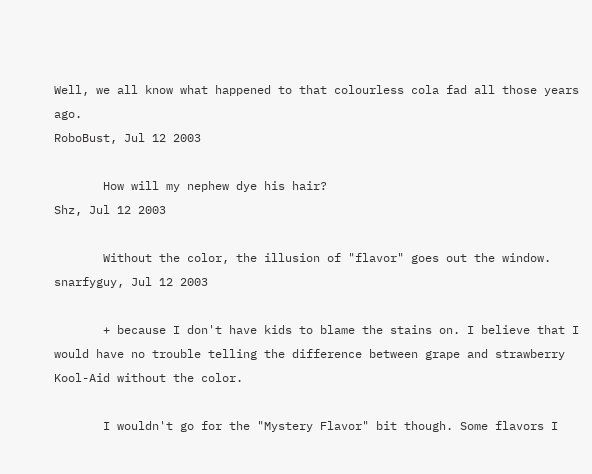Well, we all know what happened to that colourless cola fad all those years ago.
RoboBust, Jul 12 2003

       How will my nephew dye his hair?
Shz, Jul 12 2003

       Without the color, the illusion of "flavor" goes out the window.
snarfyguy, Jul 12 2003

       + because I don't have kids to blame the stains on. I believe that I would have no trouble telling the difference between grape and strawberry Kool-Aid without the color.

       I wouldn't go for the "Mystery Flavor" bit though. Some flavors I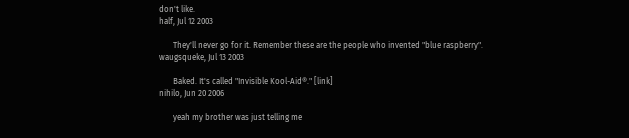don't like.
half, Jul 12 2003

       They'll never go for it. Remember these are the people who invented "blue raspberry".
waugsqueke, Jul 13 2003

       Baked. It's called "Invisible Kool-Aid®." [link]
nihilo, Jun 20 2006

       yeah my brother was just telling me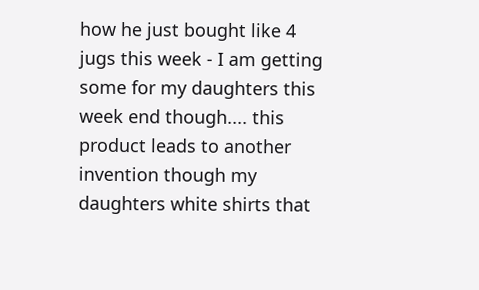how he just bought like 4 jugs this week - I am getting some for my daughters this week end though.... this product leads to another invention though my daughters white shirts that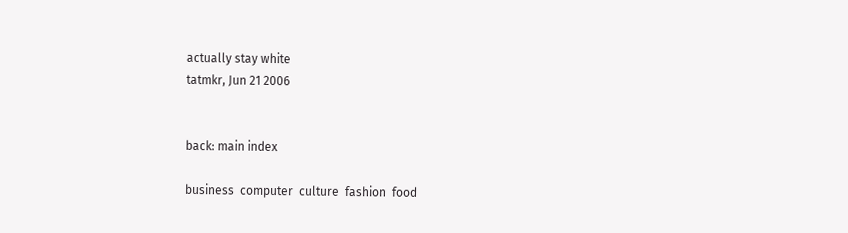actually stay white
tatmkr, Jun 21 2006


back: main index

business  computer  culture  fashion  food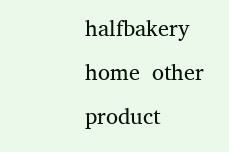halfbakery  home  other  product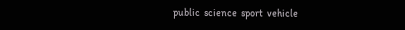public  science  sport  vehicle